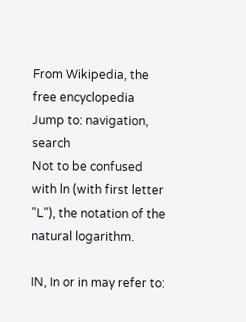From Wikipedia, the free encyclopedia
Jump to: navigation, search
Not to be confused with ln (with first letter "L"), the notation of the natural logarithm.

IN, In or in may refer to: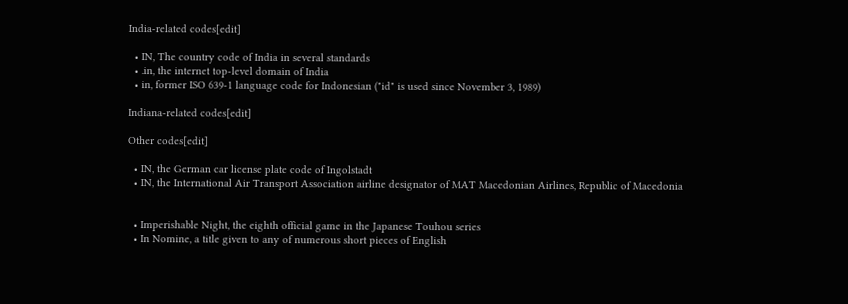India-related codes[edit]

  • IN, The country code of India in several standards
  • .in, the internet top-level domain of India
  • in, former ISO 639-1 language code for Indonesian ("id" is used since November 3, 1989)

Indiana-related codes[edit]

Other codes[edit]

  • IN, the German car license plate code of Ingolstadt
  • IN, the International Air Transport Association airline designator of MAT Macedonian Airlines, Republic of Macedonia


  • Imperishable Night, the eighth official game in the Japanese Touhou series
  • In Nomine, a title given to any of numerous short pieces of English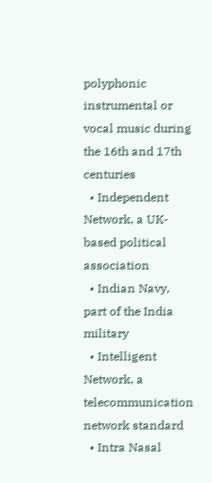polyphonic instrumental or vocal music during the 16th and 17th centuries
  • Independent Network, a UK-based political association
  • Indian Navy, part of the India military
  • Intelligent Network, a telecommunication network standard
  • Intra Nasal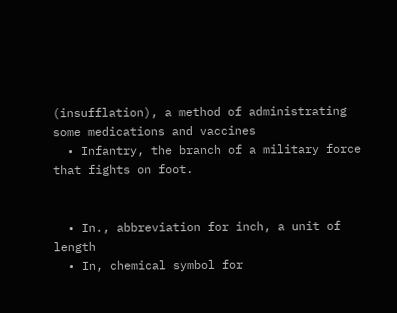(insufflation), a method of administrating some medications and vaccines
  • Infantry, the branch of a military force that fights on foot.


  • In., abbreviation for inch, a unit of length
  • In, chemical symbol for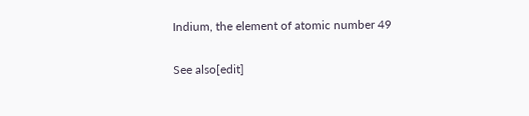Indium, the element of atomic number 49

See also[edit]